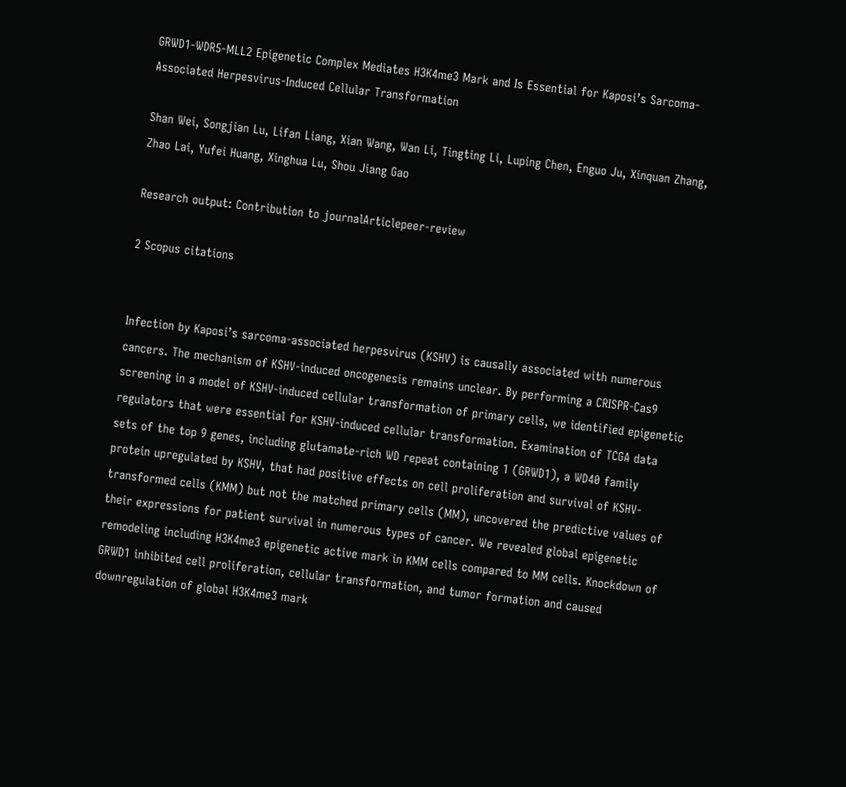GRWD1-WDR5-MLL2 Epigenetic Complex Mediates H3K4me3 Mark and Is Essential for Kaposi’s Sarcoma-Associated Herpesvirus-Induced Cellular Transformation

Shan Wei, Songjian Lu, Lifan Liang, Xian Wang, Wan Li, Tingting Li, Luping Chen, Enguo Ju, Xinquan Zhang, Zhao Lai, Yufei Huang, Xinghua Lu, Shou Jiang Gao

Research output: Contribution to journalArticlepeer-review

2 Scopus citations


Infection by Kaposi’s sarcoma-associated herpesvirus (KSHV) is causally associated with numerous cancers. The mechanism of KSHV-induced oncogenesis remains unclear. By performing a CRISPR-Cas9 screening in a model of KSHV-induced cellular transformation of primary cells, we identified epigenetic regulators that were essential for KSHV-induced cellular transformation. Examination of TCGA data sets of the top 9 genes, including glutamate-rich WD repeat containing 1 (GRWD1), a WD40 family protein upregulated by KSHV, that had positive effects on cell proliferation and survival of KSHV-transformed cells (KMM) but not the matched primary cells (MM), uncovered the predictive values of their expressions for patient survival in numerous types of cancer. We revealed global epigenetic remodeling including H3K4me3 epigenetic active mark in KMM cells compared to MM cells. Knockdown of GRWD1 inhibited cell proliferation, cellular transformation, and tumor formation and caused downregulation of global H3K4me3 mark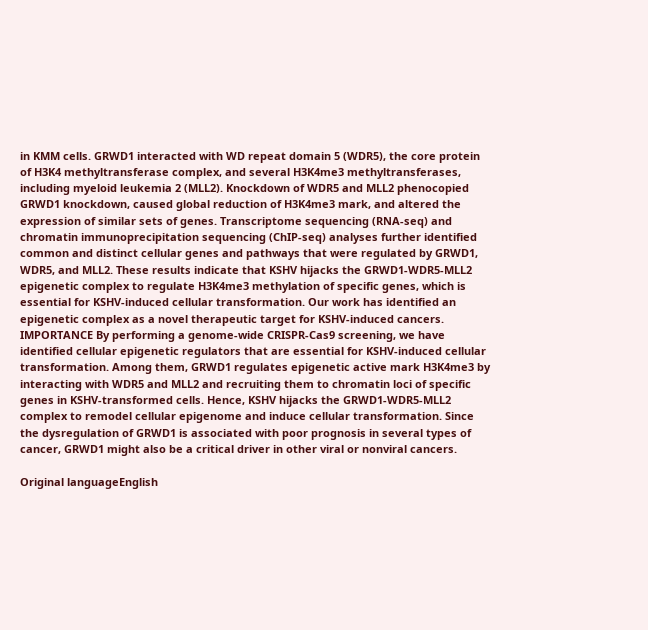in KMM cells. GRWD1 interacted with WD repeat domain 5 (WDR5), the core protein of H3K4 methyltransferase complex, and several H3K4me3 methyltransferases, including myeloid leukemia 2 (MLL2). Knockdown of WDR5 and MLL2 phenocopied GRWD1 knockdown, caused global reduction of H3K4me3 mark, and altered the expression of similar sets of genes. Transcriptome sequencing (RNA-seq) and chromatin immunoprecipitation sequencing (ChIP-seq) analyses further identified common and distinct cellular genes and pathways that were regulated by GRWD1, WDR5, and MLL2. These results indicate that KSHV hijacks the GRWD1-WDR5-MLL2 epigenetic complex to regulate H3K4me3 methylation of specific genes, which is essential for KSHV-induced cellular transformation. Our work has identified an epigenetic complex as a novel therapeutic target for KSHV-induced cancers. IMPORTANCE By performing a genome-wide CRISPR-Cas9 screening, we have identified cellular epigenetic regulators that are essential for KSHV-induced cellular transformation. Among them, GRWD1 regulates epigenetic active mark H3K4me3 by interacting with WDR5 and MLL2 and recruiting them to chromatin loci of specific genes in KSHV-transformed cells. Hence, KSHV hijacks the GRWD1-WDR5-MLL2 complex to remodel cellular epigenome and induce cellular transformation. Since the dysregulation of GRWD1 is associated with poor prognosis in several types of cancer, GRWD1 might also be a critical driver in other viral or nonviral cancers.

Original languageEnglish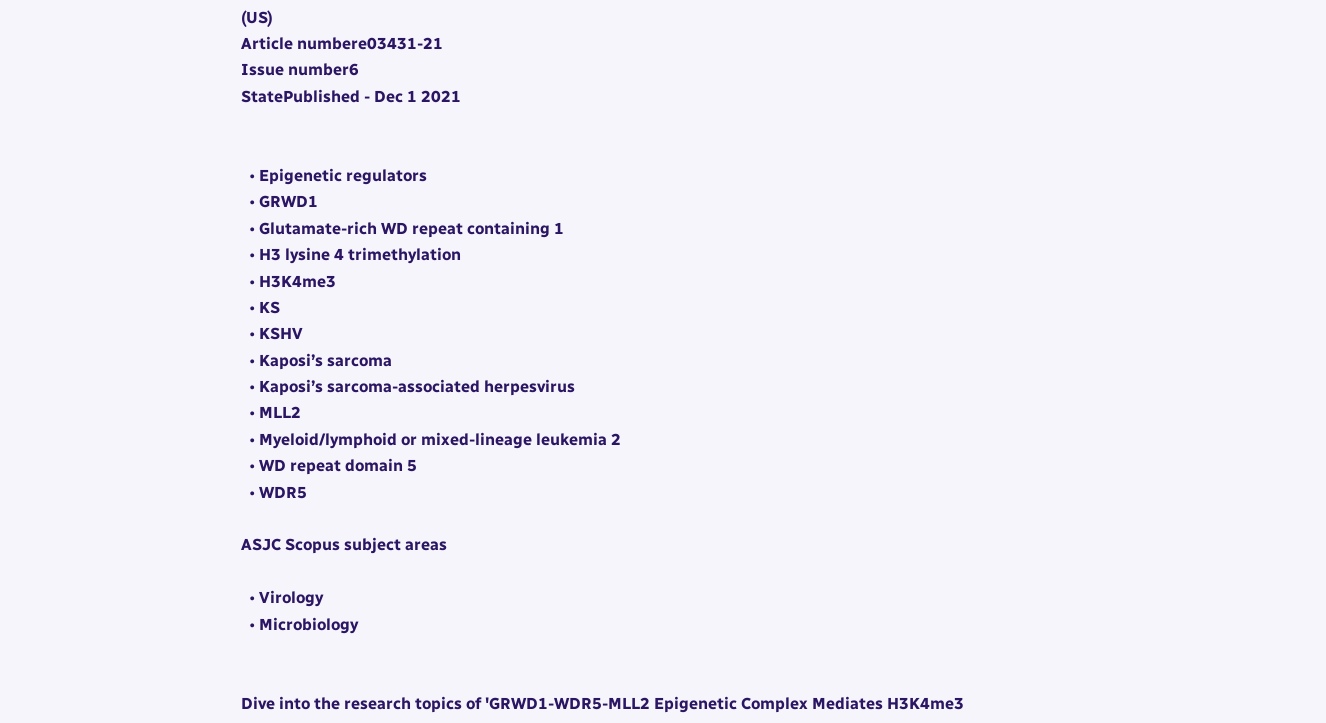(US)
Article numbere03431-21
Issue number6
StatePublished - Dec 1 2021


  • Epigenetic regulators
  • GRWD1
  • Glutamate-rich WD repeat containing 1
  • H3 lysine 4 trimethylation
  • H3K4me3
  • KS
  • KSHV
  • Kaposi’s sarcoma
  • Kaposi’s sarcoma-associated herpesvirus
  • MLL2
  • Myeloid/lymphoid or mixed-lineage leukemia 2
  • WD repeat domain 5
  • WDR5

ASJC Scopus subject areas

  • Virology
  • Microbiology


Dive into the research topics of 'GRWD1-WDR5-MLL2 Epigenetic Complex Mediates H3K4me3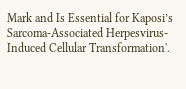Mark and Is Essential for Kaposi’s Sarcoma-Associated Herpesvirus-Induced Cellular Transformation'.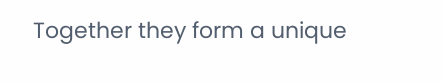Together they form a unique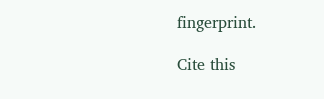fingerprint.

Cite this